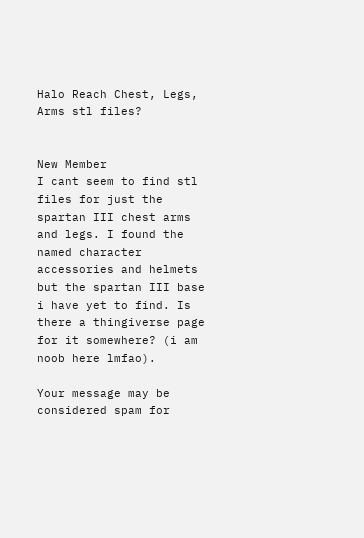Halo Reach Chest, Legs, Arms stl files?


New Member
I cant seem to find stl files for just the spartan III chest arms and legs. I found the named character accessories and helmets but the spartan III base i have yet to find. Is there a thingiverse page for it somewhere? (i am noob here lmfao).

Your message may be considered spam for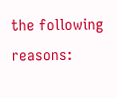the following reasons: